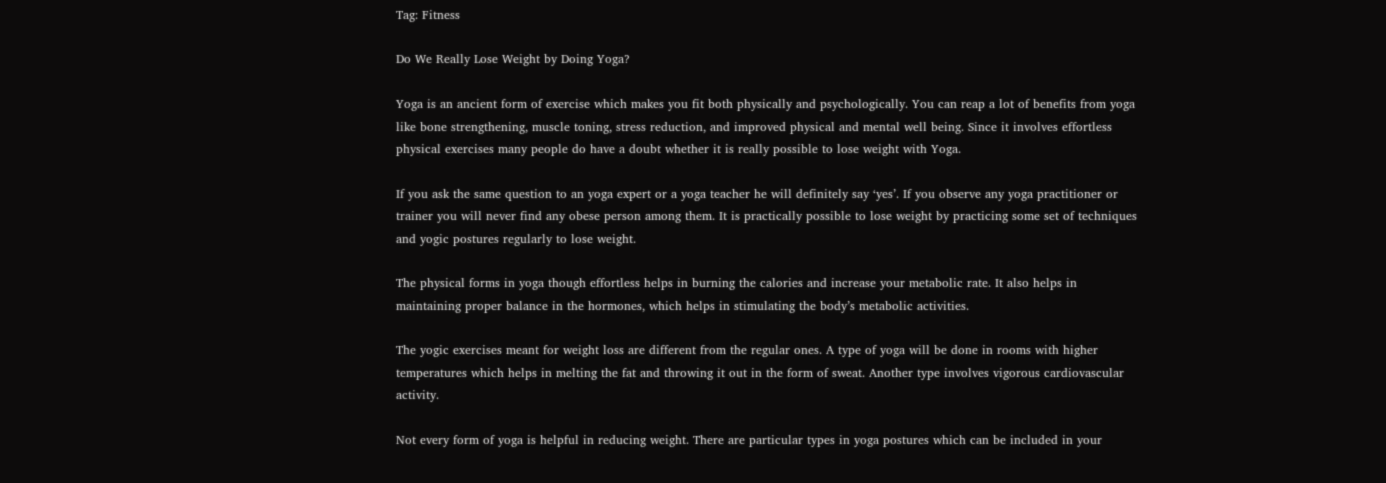Tag: Fitness

Do We Really Lose Weight by Doing Yoga?

Yoga is an ancient form of exercise which makes you fit both physically and psychologically. You can reap a lot of benefits from yoga like bone strengthening, muscle toning, stress reduction, and improved physical and mental well being. Since it involves effortless physical exercises many people do have a doubt whether it is really possible to lose weight with Yoga.

If you ask the same question to an yoga expert or a yoga teacher he will definitely say ‘yes’. If you observe any yoga practitioner or trainer you will never find any obese person among them. It is practically possible to lose weight by practicing some set of techniques and yogic postures regularly to lose weight.

The physical forms in yoga though effortless helps in burning the calories and increase your metabolic rate. It also helps in maintaining proper balance in the hormones, which helps in stimulating the body’s metabolic activities.

The yogic exercises meant for weight loss are different from the regular ones. A type of yoga will be done in rooms with higher temperatures which helps in melting the fat and throwing it out in the form of sweat. Another type involves vigorous cardiovascular activity.

Not every form of yoga is helpful in reducing weight. There are particular types in yoga postures which can be included in your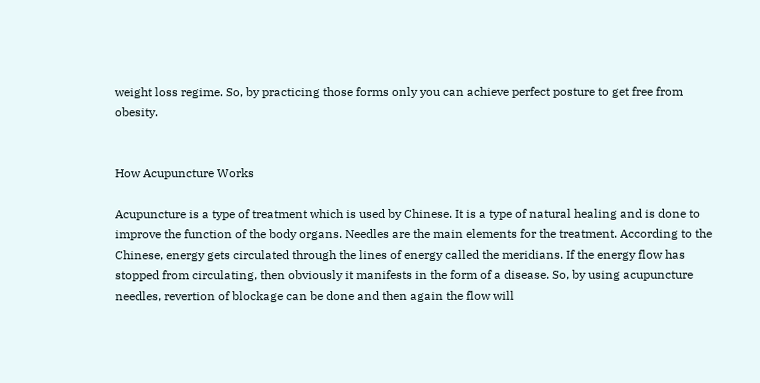weight loss regime. So, by practicing those forms only you can achieve perfect posture to get free from obesity.


How Acupuncture Works

Acupuncture is a type of treatment which is used by Chinese. It is a type of natural healing and is done to improve the function of the body organs. Needles are the main elements for the treatment. According to the Chinese, energy gets circulated through the lines of energy called the meridians. If the energy flow has stopped from circulating, then obviously it manifests in the form of a disease. So, by using acupuncture needles, revertion of blockage can be done and then again the flow will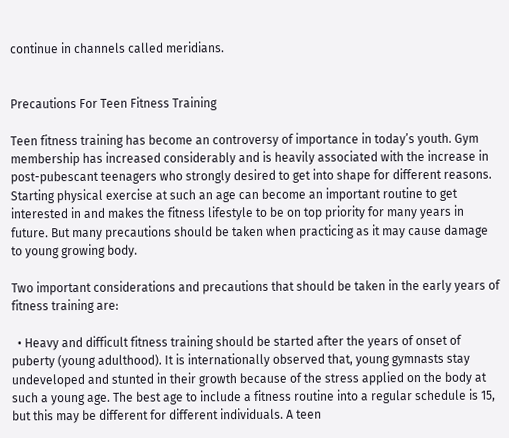continue in channels called meridians.


Precautions For Teen Fitness Training

Teen fitness training has become an controversy of importance in today’s youth. Gym membership has increased considerably and is heavily associated with the increase in post-pubescant teenagers who strongly desired to get into shape for different reasons. Starting physical exercise at such an age can become an important routine to get interested in and makes the fitness lifestyle to be on top priority for many years in future. But many precautions should be taken when practicing as it may cause damage to young growing body.

Two important considerations and precautions that should be taken in the early years of fitness training are:

  • Heavy and difficult fitness training should be started after the years of onset of puberty (young adulthood). It is internationally observed that, young gymnasts stay undeveloped and stunted in their growth because of the stress applied on the body at such a young age. The best age to include a fitness routine into a regular schedule is 15, but this may be different for different individuals. A teen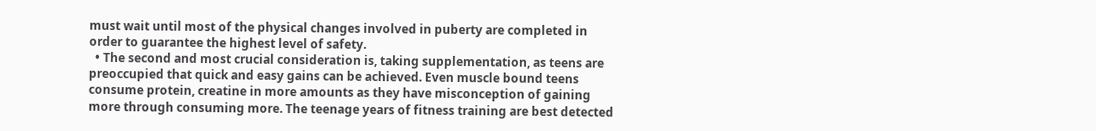must wait until most of the physical changes involved in puberty are completed in order to guarantee the highest level of safety.
  • The second and most crucial consideration is, taking supplementation, as teens are preoccupied that quick and easy gains can be achieved. Even muscle bound teens consume protein, creatine in more amounts as they have misconception of gaining more through consuming more. The teenage years of fitness training are best detected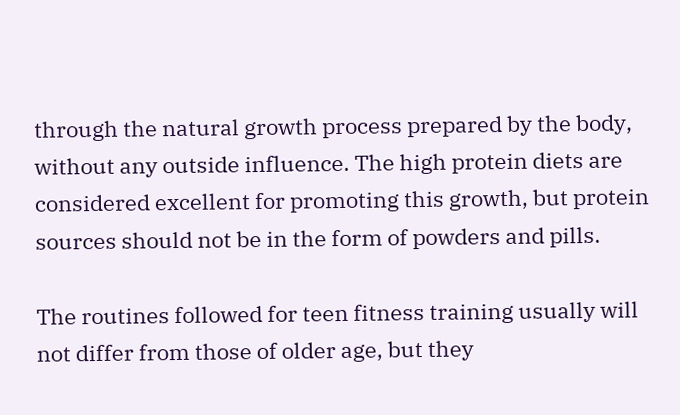through the natural growth process prepared by the body, without any outside influence. The high protein diets are considered excellent for promoting this growth, but protein sources should not be in the form of powders and pills.

The routines followed for teen fitness training usually will not differ from those of older age, but they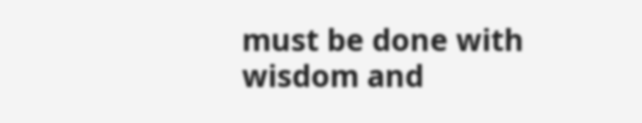must be done with wisdom and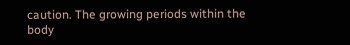caution. The growing periods within the body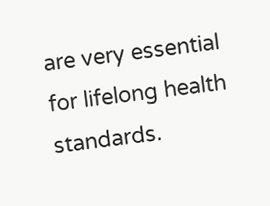are very essential for lifelong health standards.